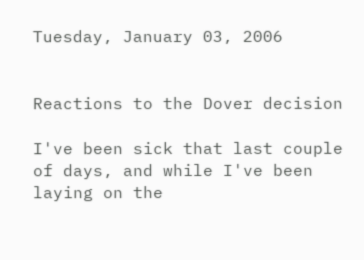Tuesday, January 03, 2006


Reactions to the Dover decision

I've been sick that last couple of days, and while I've been laying on the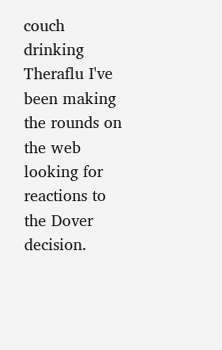couch drinking Theraflu I've been making the rounds on the web looking for reactions to the Dover decision.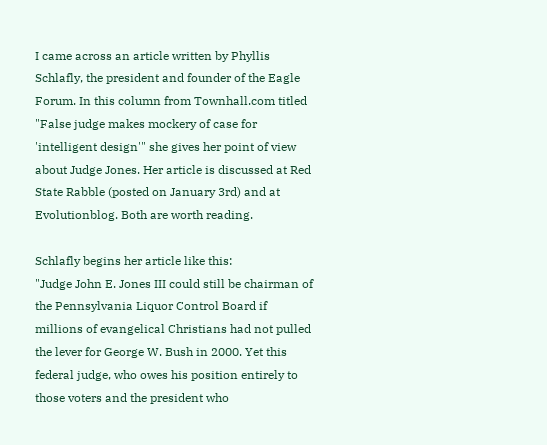I came across an article written by Phyllis Schlafly, the president and founder of the Eagle Forum. In this column from Townhall.com titled "False judge makes mockery of case for 'intelligent design'" she gives her point of view about Judge Jones. Her article is discussed at Red State Rabble (posted on January 3rd) and at Evolutionblog. Both are worth reading.

Schlafly begins her article like this:
"Judge John E. Jones III could still be chairman of the Pennsylvania Liquor Control Board if millions of evangelical Christians had not pulled the lever for George W. Bush in 2000. Yet this federal judge, who owes his position entirely to those voters and the president who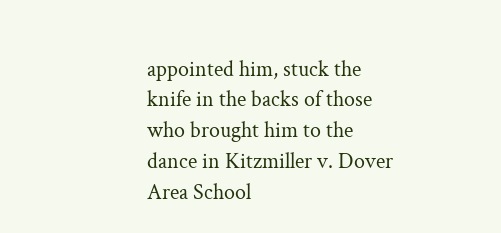appointed him, stuck the knife in the backs of those who brought him to the dance in Kitzmiller v. Dover Area School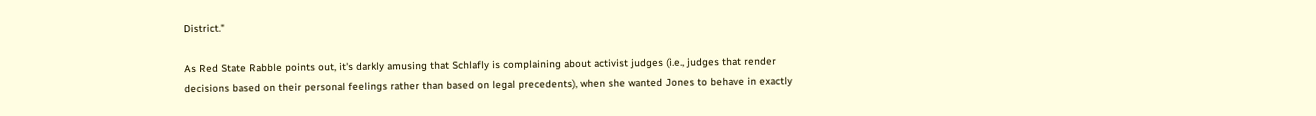District."

As Red State Rabble points out, it's darkly amusing that Schlafly is complaining about activist judges (i.e., judges that render decisions based on their personal feelings rather than based on legal precedents), when she wanted Jones to behave in exactly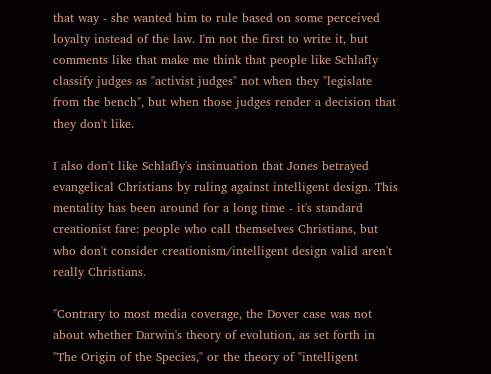that way - she wanted him to rule based on some perceived loyalty instead of the law. I'm not the first to write it, but comments like that make me think that people like Schlafly classify judges as "activist judges" not when they "legislate from the bench", but when those judges render a decision that they don't like.

I also don't like Schlafly's insinuation that Jones betrayed evangelical Christians by ruling against intelligent design. This mentality has been around for a long time - it's standard creationist fare: people who call themselves Christians, but who don't consider creationism/intelligent design valid aren't really Christians.

"Contrary to most media coverage, the Dover case was not about whether Darwin's theory of evolution, as set forth in "The Origin of the Species," or the theory of "intelligent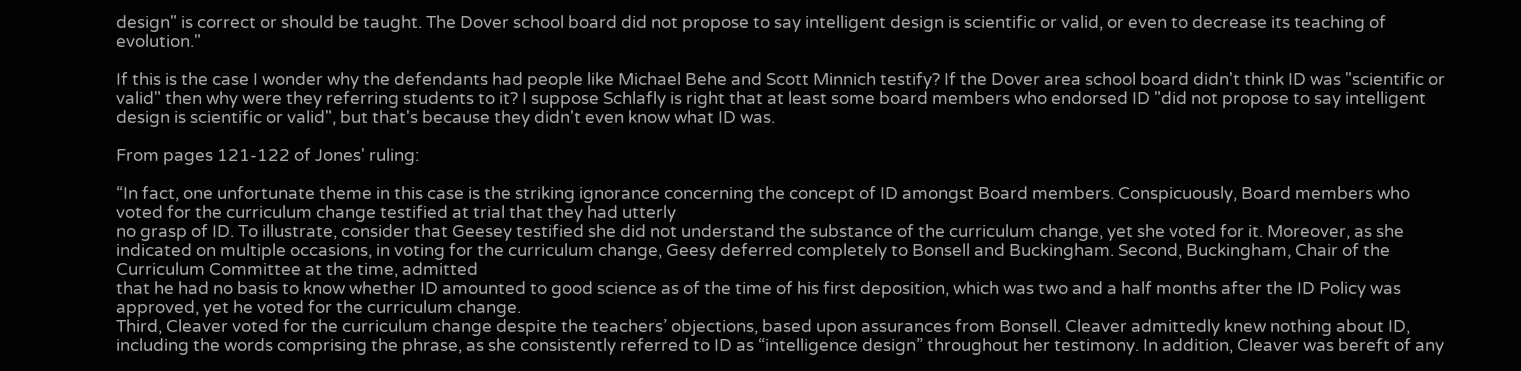design" is correct or should be taught. The Dover school board did not propose to say intelligent design is scientific or valid, or even to decrease its teaching of evolution."

If this is the case I wonder why the defendants had people like Michael Behe and Scott Minnich testify? If the Dover area school board didn't think ID was "scientific or valid" then why were they referring students to it? I suppose Schlafly is right that at least some board members who endorsed ID "did not propose to say intelligent design is scientific or valid", but that's because they didn't even know what ID was.

From pages 121-122 of Jones' ruling:

“In fact, one unfortunate theme in this case is the striking ignorance concerning the concept of ID amongst Board members. Conspicuously, Board members who voted for the curriculum change testified at trial that they had utterly
no grasp of ID. To illustrate, consider that Geesey testified she did not understand the substance of the curriculum change, yet she voted for it. Moreover, as she indicated on multiple occasions, in voting for the curriculum change, Geesy deferred completely to Bonsell and Buckingham. Second, Buckingham, Chair of the Curriculum Committee at the time, admitted
that he had no basis to know whether ID amounted to good science as of the time of his first deposition, which was two and a half months after the ID Policy was approved, yet he voted for the curriculum change.
Third, Cleaver voted for the curriculum change despite the teachers’ objections, based upon assurances from Bonsell. Cleaver admittedly knew nothing about ID, including the words comprising the phrase, as she consistently referred to ID as “intelligence design” throughout her testimony. In addition, Cleaver was bereft of any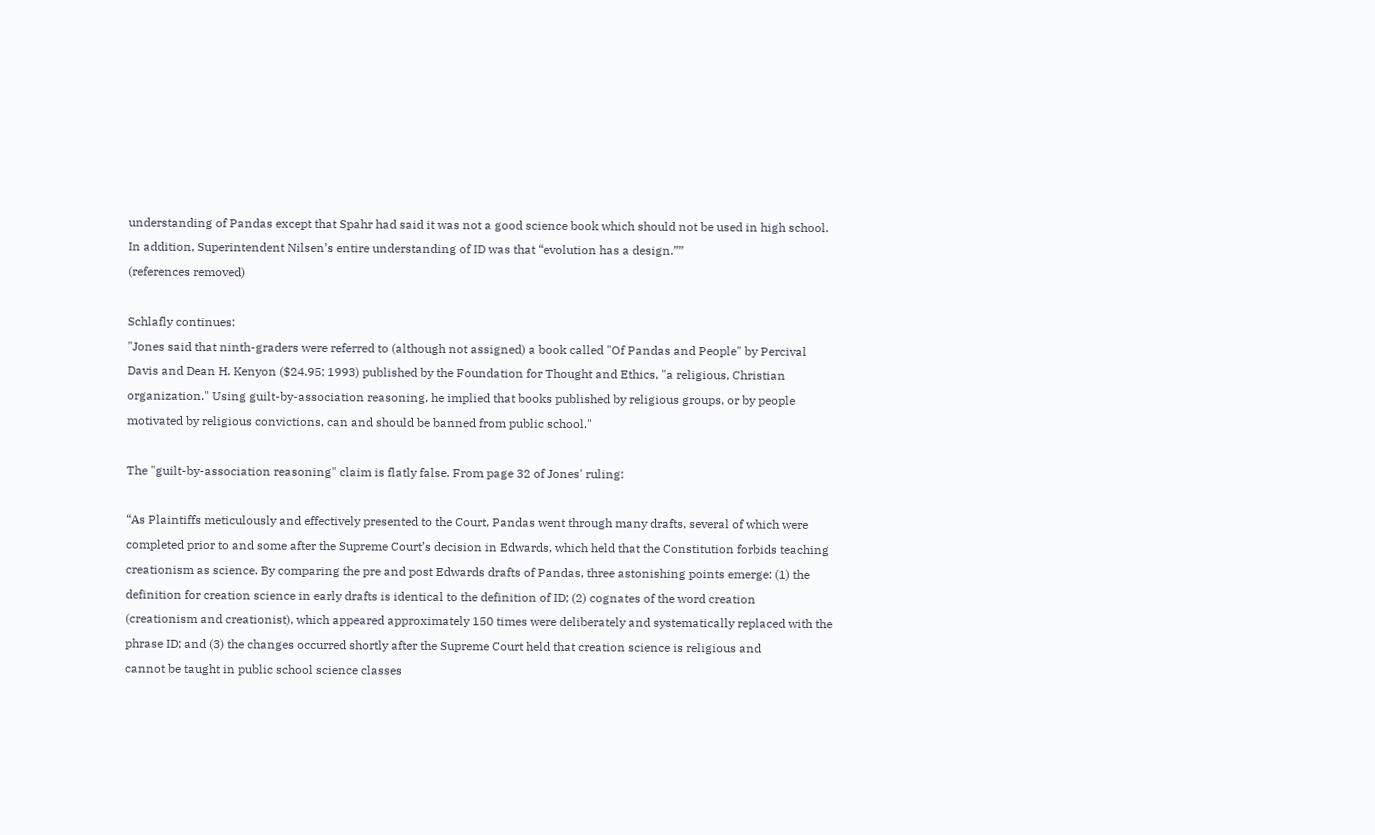understanding of Pandas except that Spahr had said it was not a good science book which should not be used in high school. In addition, Superintendent Nilsen’s entire understanding of ID was that “evolution has a design.””
(references removed)

Schlafly continues:
"Jones said that ninth-graders were referred to (although not assigned) a book called "Of Pandas and People" by Percival Davis and Dean H. Kenyon ($24.95; 1993) published by the Foundation for Thought and Ethics, "a religious, Christian organization." Using guilt-by-association reasoning, he implied that books published by religious groups, or by people motivated by religious convictions, can and should be banned from public school."

The "guilt-by-association reasoning" claim is flatly false. From page 32 of Jones' ruling:

“As Plaintiffs meticulously and effectively presented to the Court, Pandas went through many drafts, several of which were completed prior to and some after the Supreme Court’s decision in Edwards, which held that the Constitution forbids teaching creationism as science. By comparing the pre and post Edwards drafts of Pandas, three astonishing points emerge: (1) the definition for creation science in early drafts is identical to the definition of ID; (2) cognates of the word creation
(creationism and creationist), which appeared approximately 150 times were deliberately and systematically replaced with the phrase ID; and (3) the changes occurred shortly after the Supreme Court held that creation science is religious and
cannot be taught in public school science classes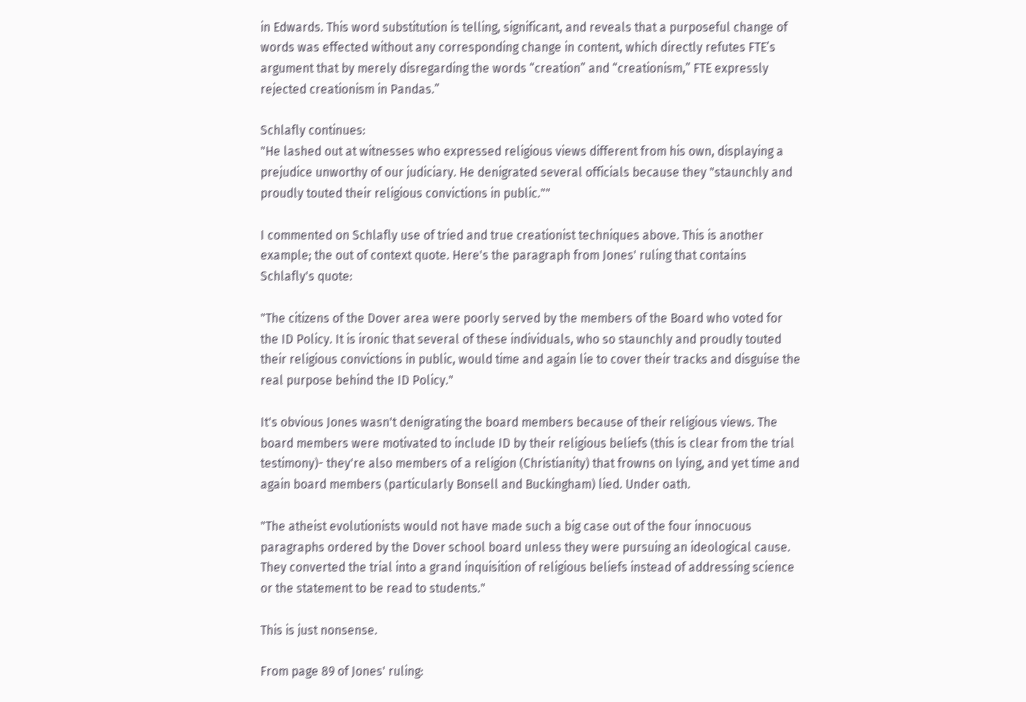in Edwards. This word substitution is telling, significant, and reveals that a purposeful change of words was effected without any corresponding change in content, which directly refutes FTE’s argument that by merely disregarding the words “creation” and “creationism,” FTE expressly rejected creationism in Pandas.”

Schlafly continues:
"He lashed out at witnesses who expressed religious views different from his own, displaying a prejudice unworthy of our judiciary. He denigrated several officials because they "staunchly and proudly touted their religious convictions in public.""

I commented on Schlafly use of tried and true creationist techniques above. This is another example; the out of context quote. Here's the paragraph from Jones' ruling that contains Schlafly's quote:

"The citizens of the Dover area were poorly served by the members of the Board who voted for the ID Policy. It is ironic that several of these individuals, who so staunchly and proudly touted their religious convictions in public, would time and again lie to cover their tracks and disguise the real purpose behind the ID Policy."

It's obvious Jones wasn't denigrating the board members because of their religious views. The board members were motivated to include ID by their religious beliefs (this is clear from the trial testimony)- they're also members of a religion (Christianity) that frowns on lying, and yet time and again board members (particularly Bonsell and Buckingham) lied. Under oath.

"The atheist evolutionists would not have made such a big case out of the four innocuous paragraphs ordered by the Dover school board unless they were pursuing an ideological cause. They converted the trial into a grand inquisition of religious beliefs instead of addressing science or the statement to be read to students."

This is just nonsense.

From page 89 of Jones' ruling: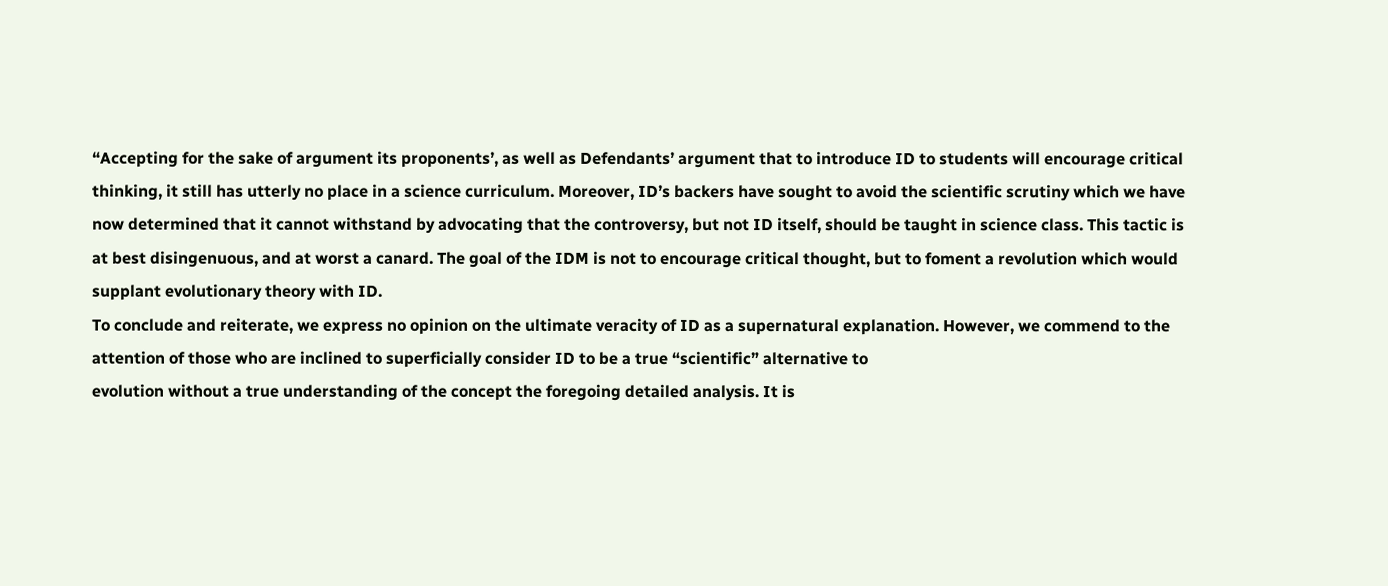“Accepting for the sake of argument its proponents’, as well as Defendants’ argument that to introduce ID to students will encourage critical thinking, it still has utterly no place in a science curriculum. Moreover, ID’s backers have sought to avoid the scientific scrutiny which we have now determined that it cannot withstand by advocating that the controversy, but not ID itself, should be taught in science class. This tactic is at best disingenuous, and at worst a canard. The goal of the IDM is not to encourage critical thought, but to foment a revolution which would supplant evolutionary theory with ID.
To conclude and reiterate, we express no opinion on the ultimate veracity of ID as a supernatural explanation. However, we commend to the attention of those who are inclined to superficially consider ID to be a true “scientific” alternative to
evolution without a true understanding of the concept the foregoing detailed analysis. It is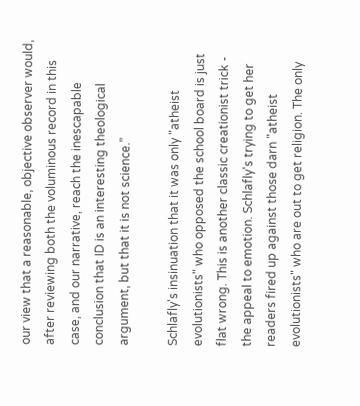our view that a reasonable, objective observer would, after reviewing both the voluminous record in this case, and our narrative, reach the inescapable
conclusion that ID is an interesting theological argument, but that it is not science.”

Schlafly's insinuation that it was only "atheist evolutionists" who opposed the school board is just flat wrong. This is another classic creationist trick - the appeal to emotion. Schlafly's trying to get her readers fired up against those darn "atheist evolutionists" who are out to get religion. The only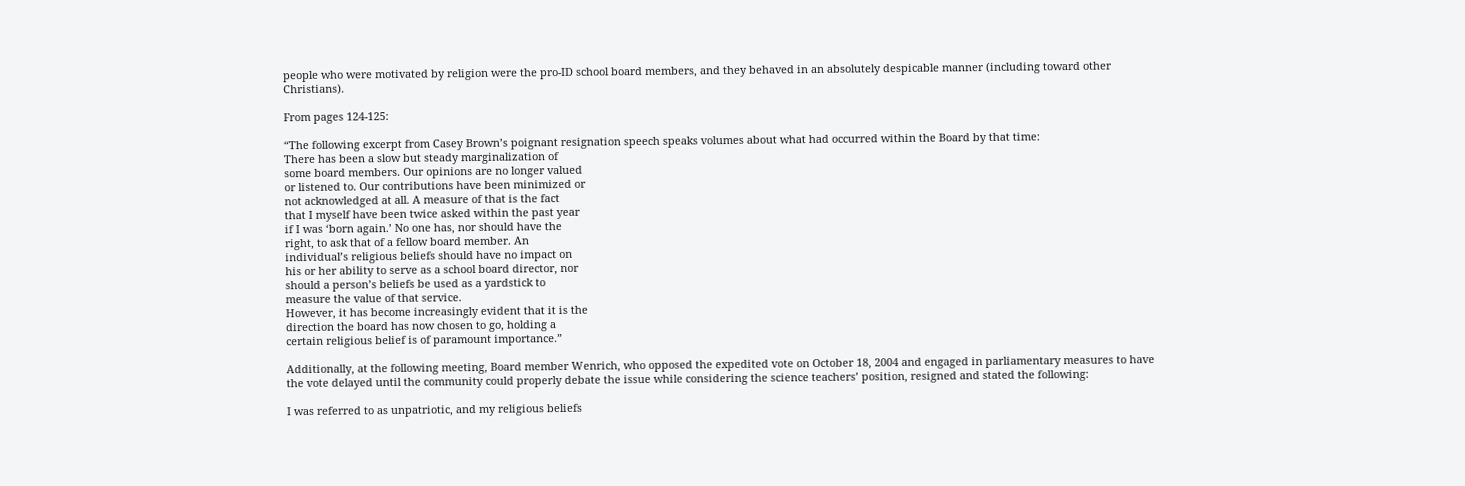people who were motivated by religion were the pro-ID school board members, and they behaved in an absolutely despicable manner (including toward other Christians).

From pages 124-125:

“The following excerpt from Casey Brown’s poignant resignation speech speaks volumes about what had occurred within the Board by that time:
There has been a slow but steady marginalization of
some board members. Our opinions are no longer valued
or listened to. Our contributions have been minimized or
not acknowledged at all. A measure of that is the fact
that I myself have been twice asked within the past year
if I was ‘born again.’ No one has, nor should have the
right, to ask that of a fellow board member. An
individual’s religious beliefs should have no impact on
his or her ability to serve as a school board director, nor
should a person’s beliefs be used as a yardstick to
measure the value of that service.
However, it has become increasingly evident that it is the
direction the board has now chosen to go, holding a
certain religious belief is of paramount importance.”

Additionally, at the following meeting, Board member Wenrich, who opposed the expedited vote on October 18, 2004 and engaged in parliamentary measures to have the vote delayed until the community could properly debate the issue while considering the science teachers’ position, resigned and stated the following:

I was referred to as unpatriotic, and my religious beliefs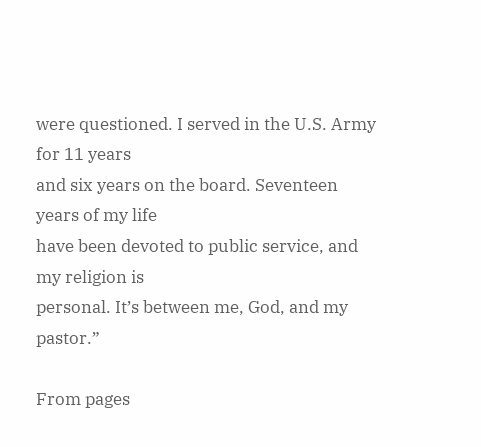were questioned. I served in the U.S. Army for 11 years
and six years on the board. Seventeen years of my life
have been devoted to public service, and my religion is
personal. It’s between me, God, and my pastor.”

From pages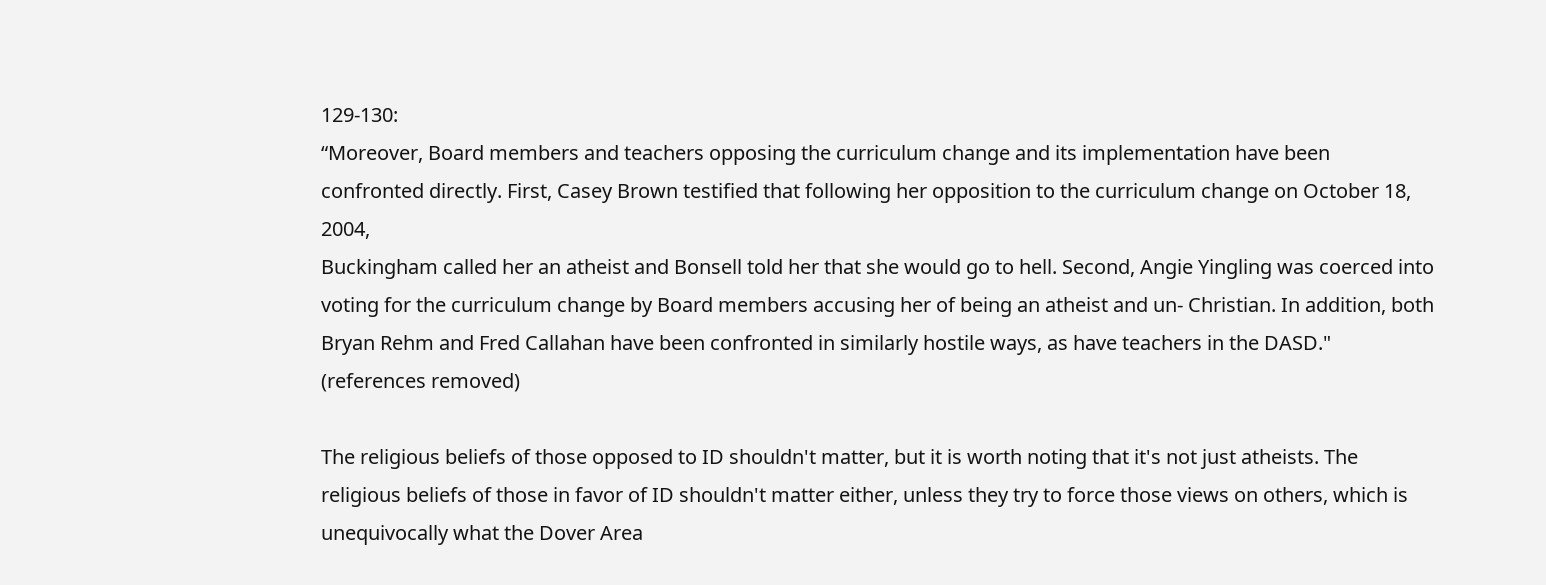129-130:
“Moreover, Board members and teachers opposing the curriculum change and its implementation have been confronted directly. First, Casey Brown testified that following her opposition to the curriculum change on October 18, 2004,
Buckingham called her an atheist and Bonsell told her that she would go to hell. Second, Angie Yingling was coerced into voting for the curriculum change by Board members accusing her of being an atheist and un- Christian. In addition, both Bryan Rehm and Fred Callahan have been confronted in similarly hostile ways, as have teachers in the DASD."
(references removed)

The religious beliefs of those opposed to ID shouldn't matter, but it is worth noting that it's not just atheists. The religious beliefs of those in favor of ID shouldn't matter either, unless they try to force those views on others, which is unequivocally what the Dover Area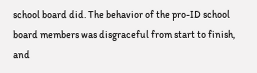school board did. The behavior of the pro-ID school board members was disgraceful from start to finish, and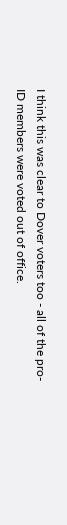I think this was clear to Dover voters too - all of the pro-ID members were voted out of office.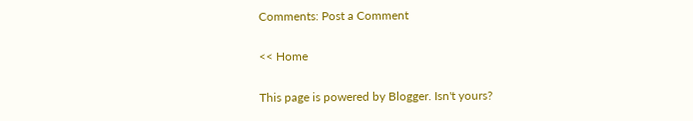Comments: Post a Comment

<< Home

This page is powered by Blogger. Isn't yours?